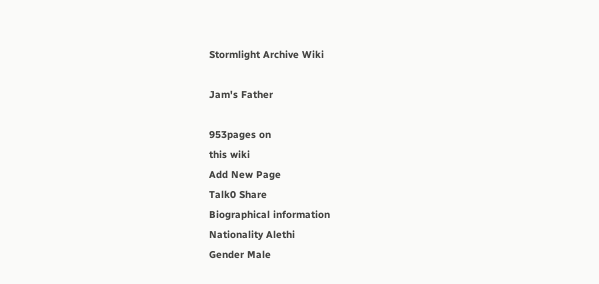Stormlight Archive Wiki

Jam's Father

953pages on
this wiki
Add New Page
Talk0 Share
Biographical information
Nationality Alethi
Gender Male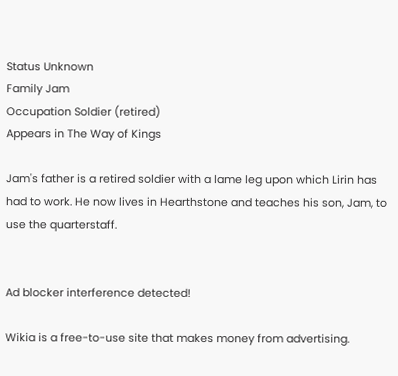Status Unknown
Family Jam
Occupation Soldier (retired)
Appears in The Way of Kings

Jam's father is a retired soldier with a lame leg upon which Lirin has had to work. He now lives in Hearthstone and teaches his son, Jam, to use the quarterstaff.


Ad blocker interference detected!

Wikia is a free-to-use site that makes money from advertising.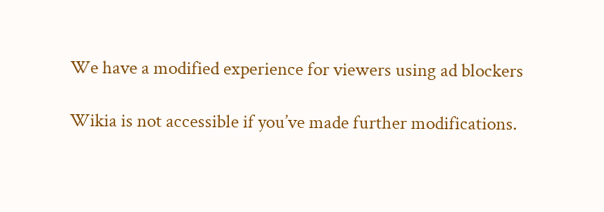We have a modified experience for viewers using ad blockers

Wikia is not accessible if you’ve made further modifications.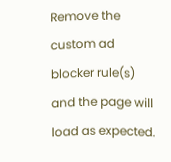Remove the custom ad blocker rule(s) and the page will load as expected.